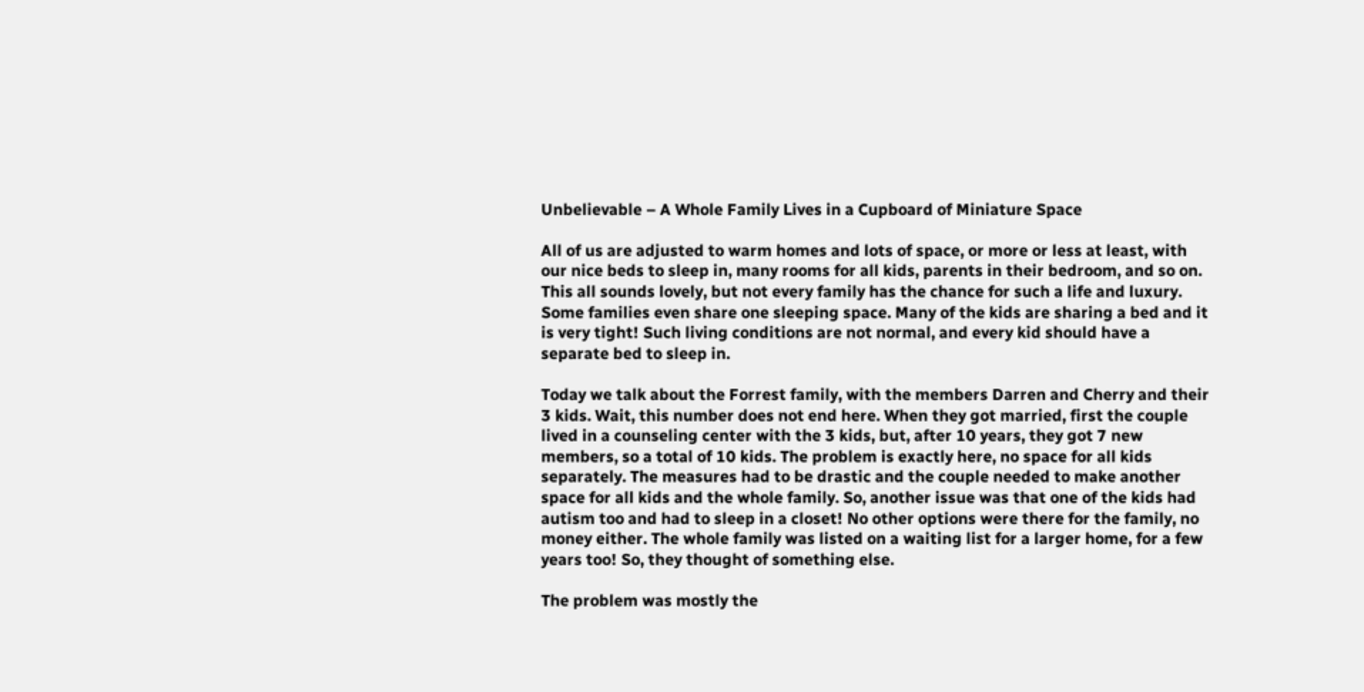Unbelievable – A Whole Family Lives in a Cupboard of Miniature Space

All of us are adjusted to warm homes and lots of space, or more or less at least, with our nice beds to sleep in, many rooms for all kids, parents in their bedroom, and so on. This all sounds lovely, but not every family has the chance for such a life and luxury. Some families even share one sleeping space. Many of the kids are sharing a bed and it is very tight! Such living conditions are not normal, and every kid should have a separate bed to sleep in.

Today we talk about the Forrest family, with the members Darren and Cherry and their 3 kids. Wait, this number does not end here. When they got married, first the couple lived in a counseling center with the 3 kids, but, after 10 years, they got 7 new members, so a total of 10 kids. The problem is exactly here, no space for all kids separately. The measures had to be drastic and the couple needed to make another space for all kids and the whole family. So, another issue was that one of the kids had autism too and had to sleep in a closet! No other options were there for the family, no money either. The whole family was listed on a waiting list for a larger home, for a few years too! So, they thought of something else.

The problem was mostly the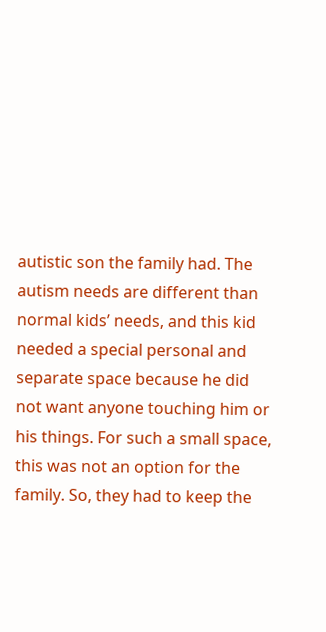autistic son the family had. The autism needs are different than normal kids’ needs, and this kid needed a special personal and separate space because he did not want anyone touching him or his things. For such a small space, this was not an option for the family. So, they had to keep the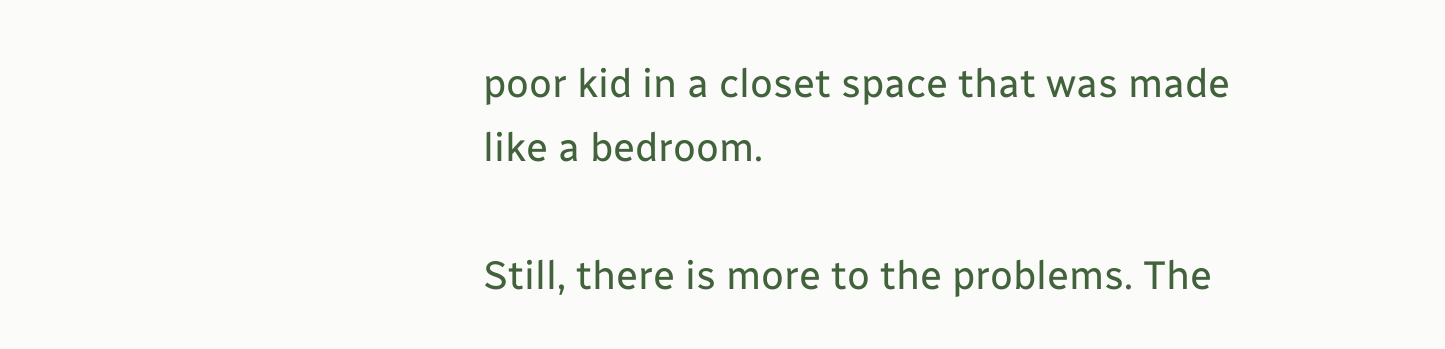poor kid in a closet space that was made like a bedroom.

Still, there is more to the problems. The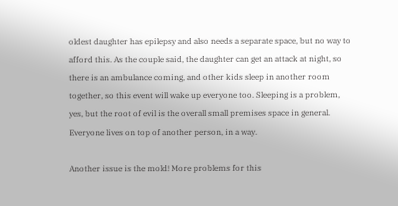oldest daughter has epilepsy and also needs a separate space, but no way to afford this. As the couple said, the daughter can get an attack at night, so there is an ambulance coming, and other kids sleep in another room together, so this event will wake up everyone too. Sleeping is a problem, yes, but the root of evil is the overall small premises space in general. Everyone lives on top of another person, in a way.

Another issue is the mold! More problems for this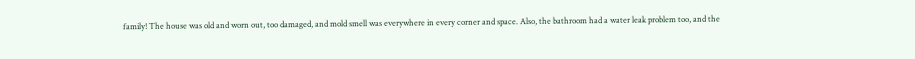family! The house was old and worn out, too damaged, and mold smell was everywhere in every corner and space. Also, the bathroom had a water leak problem too, and the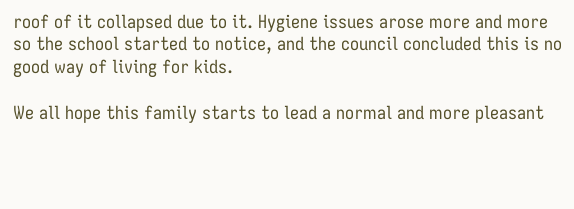roof of it collapsed due to it. Hygiene issues arose more and more so the school started to notice, and the council concluded this is no good way of living for kids.

We all hope this family starts to lead a normal and more pleasant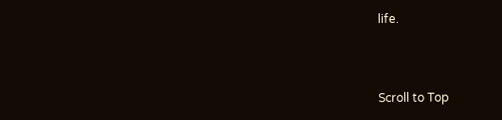life.



Scroll to Top